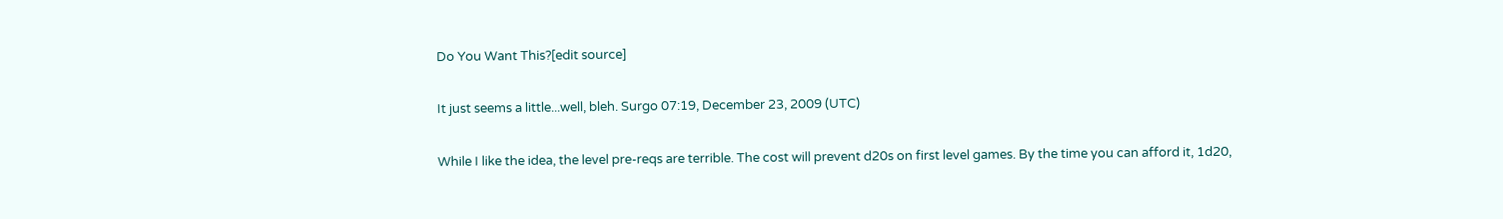Do You Want This?[edit source]

It just seems a little...well, bleh. Surgo 07:19, December 23, 2009 (UTC)

While I like the idea, the level pre-reqs are terrible. The cost will prevent d20s on first level games. By the time you can afford it, 1d20,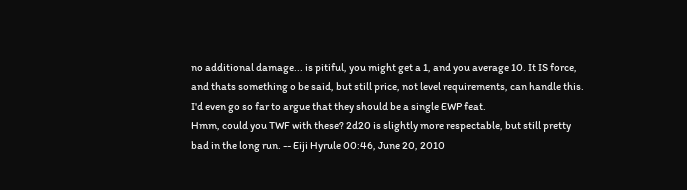no additional damage... is pitiful, you might get a 1, and you average 10. It IS force, and thats something o be said, but still price, not level requirements, can handle this. I'd even go so far to argue that they should be a single EWP feat.
Hmm, could you TWF with these? 2d20 is slightly more respectable, but still pretty bad in the long run. -- Eiji Hyrule 00:46, June 20, 2010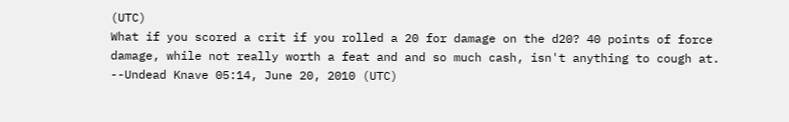(UTC)
What if you scored a crit if you rolled a 20 for damage on the d20? 40 points of force damage, while not really worth a feat and and so much cash, isn't anything to cough at. --Undead Knave 05:14, June 20, 2010 (UTC)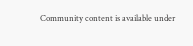Community content is available under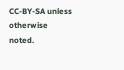CC-BY-SA unless otherwise noted.